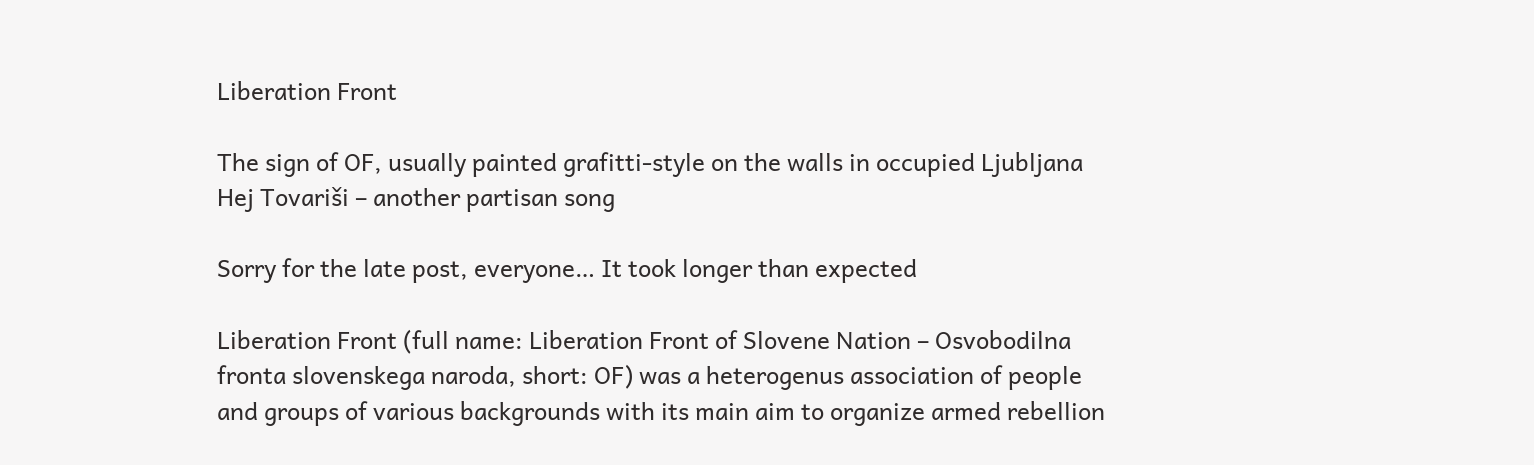Liberation Front

The sign of OF, usually painted grafitti-style on the walls in occupied Ljubljana
Hej Tovariši – another partisan song

Sorry for the late post, everyone… It took longer than expected

Liberation Front (full name: Liberation Front of Slovene Nation – Osvobodilna fronta slovenskega naroda, short: OF) was a heterogenus association of people and groups of various backgrounds with its main aim to organize armed rebellion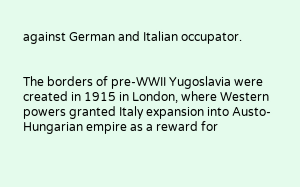against German and Italian occupator.


The borders of pre-WWII Yugoslavia were created in 1915 in London, where Western powers granted Italy expansion into Austo-Hungarian empire as a reward for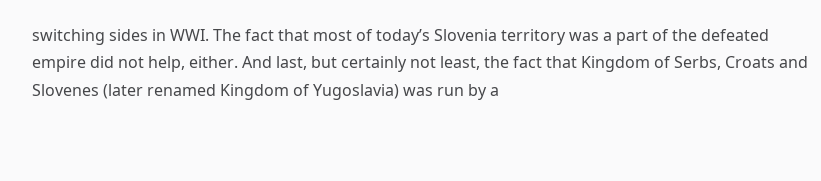switching sides in WWI. The fact that most of today’s Slovenia territory was a part of the defeated empire did not help, either. And last, but certainly not least, the fact that Kingdom of Serbs, Croats and Slovenes (later renamed Kingdom of Yugoslavia) was run by a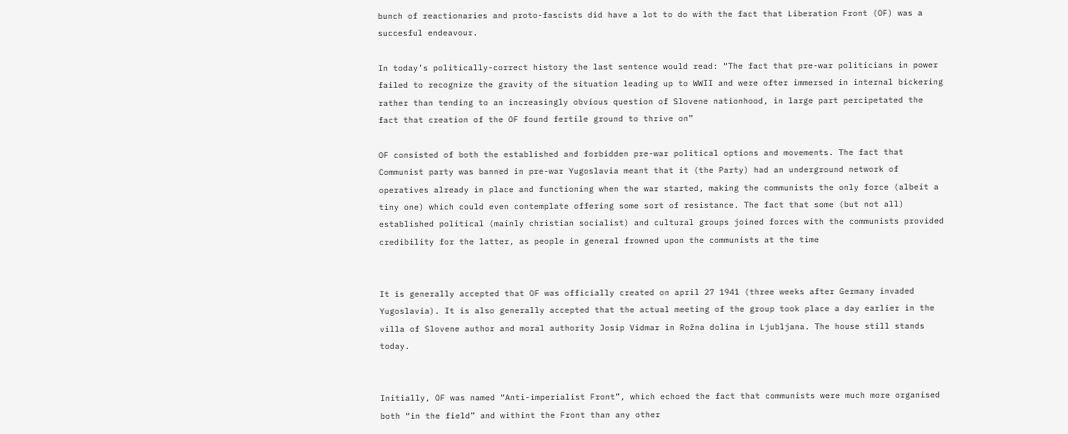bunch of reactionaries and proto-fascists did have a lot to do with the fact that Liberation Front (OF) was a succesful endeavour.

In today’s politically-correct history the last sentence would read: “The fact that pre-war politicians in power failed to recognize the gravity of the situation leading up to WWII and were ofter immersed in internal bickering rather than tending to an increasingly obvious question of Slovene nationhood, in large part percipetated the fact that creation of the OF found fertile ground to thrive on”

OF consisted of both the established and forbidden pre-war political options and movements. The fact that Communist party was banned in pre-war Yugoslavia meant that it (the Party) had an underground network of operatives already in place and functioning when the war started, making the communists the only force (albeit a tiny one) which could even contemplate offering some sort of resistance. The fact that some (but not all) established political (mainly christian socialist) and cultural groups joined forces with the communists provided credibility for the latter, as people in general frowned upon the communists at the time


It is generally accepted that OF was officially created on april 27 1941 (three weeks after Germany invaded Yugoslavia). It is also generally accepted that the actual meeting of the group took place a day earlier in the villa of Slovene author and moral authority Josip Vidmar in Rožna dolina in Ljubljana. The house still stands today.


Initially, OF was named “Anti-imperialist Front”, which echoed the fact that communists were much more organised both “in the field” and withint the Front than any other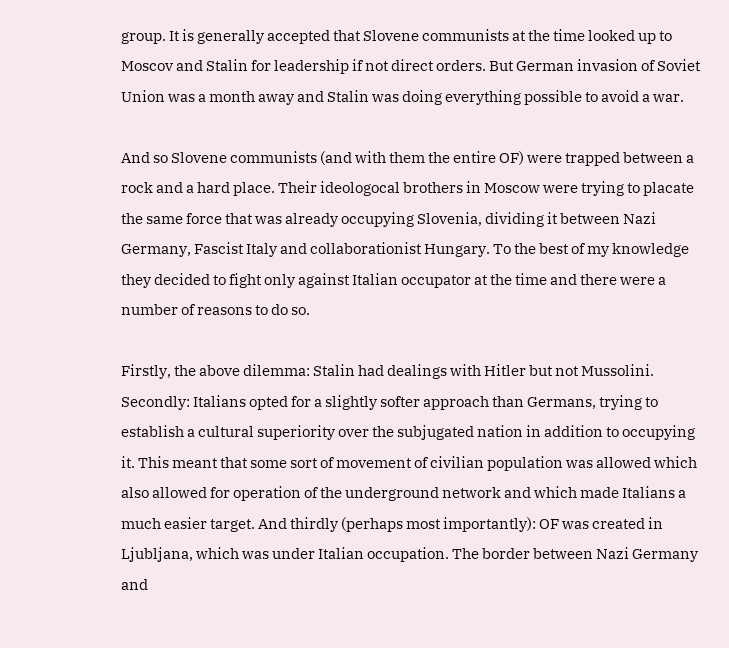group. It is generally accepted that Slovene communists at the time looked up to Moscov and Stalin for leadership if not direct orders. But German invasion of Soviet Union was a month away and Stalin was doing everything possible to avoid a war.

And so Slovene communists (and with them the entire OF) were trapped between a rock and a hard place. Their ideologocal brothers in Moscow were trying to placate the same force that was already occupying Slovenia, dividing it between Nazi Germany, Fascist Italy and collaborationist Hungary. To the best of my knowledge they decided to fight only against Italian occupator at the time and there were a number of reasons to do so.

Firstly, the above dilemma: Stalin had dealings with Hitler but not Mussolini. Secondly: Italians opted for a slightly softer approach than Germans, trying to establish a cultural superiority over the subjugated nation in addition to occupying it. This meant that some sort of movement of civilian population was allowed which also allowed for operation of the underground network and which made Italians a much easier target. And thirdly (perhaps most importantly): OF was created in Ljubljana, which was under Italian occupation. The border between Nazi Germany and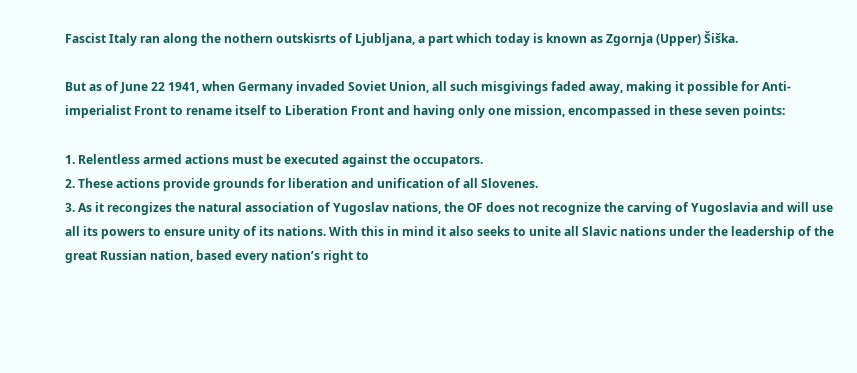Fascist Italy ran along the nothern outskisrts of Ljubljana, a part which today is known as Zgornja (Upper) Šiška.

But as of June 22 1941, when Germany invaded Soviet Union, all such misgivings faded away, making it possible for Anti-imperialist Front to rename itself to Liberation Front and having only one mission, encompassed in these seven points:

1. Relentless armed actions must be executed against the occupators.
2. These actions provide grounds for liberation and unification of all Slovenes.
3. As it recongizes the natural association of Yugoslav nations, the OF does not recognize the carving of Yugoslavia and will use all its powers to ensure unity of its nations. With this in mind it also seeks to unite all Slavic nations under the leadership of the great Russian nation, based every nation’s right to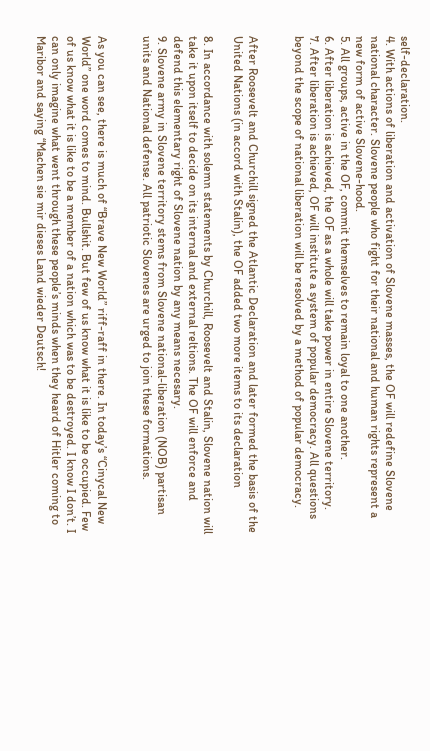self-declaration.
4. With actions of liberation and activation of Slovene masses, the OF will redefine Slovene national character. Slovene people who fight for their national and human rights represent a new form of active Slovene-hood.
5. All groups, active in the OF, commit themselves to remain loyal to one another.
6. After liberation is achieved, the OF as a whole will take power in entire Slovene territory.
7. After liberation is achieved, OF will institute a system of popular democracy. All questions beyond the scope of national liberation will be resolved by a method of popular democracy.


After Roosevelt and Churchill signed the Atlantic Declaration and later formed the basis of the United Nations (in accord with Stalin), the OF added two more items to its declaration

8. In accordance with solemn statements by Churchill, Roosevelt and Stalin, Slovene nation will take it upon itself to decide on its internal and external reltions. The OF will enforce and defend this elementary right of Slovene nation by any means necesary.
9. Slovene army in Slovene territory stems from Slovene national-liberation (NOB) partisan units and National defense. All patriotic Slovenes are urged to join these formations.


As you can see, there is much of “Brave New World” riff-raff in there. In today’s “Cinycal New World” one word comes to mind. Bullshit. But few of us know what it is like to be occupied. Few of us know what it is like to be a member of a nation which was to be destroyed. I know I don’t. I can only imagine what went through these people’s minds when they heard of Hitler coming to Maribor and saying “Machen sie mir dieses Land wieder Deutsch!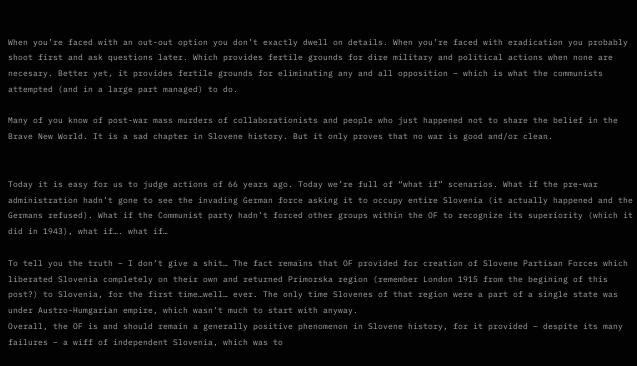When you’re faced with an out-out option you don’t exactly dwell on details. When you’re faced with eradication you probably shoot first and ask questions later. Which provides fertile grounds for dire military and political actions when none are necesary. Better yet, it provides fertile grounds for eliminating any and all opposition – which is what the communists attempted (and in a large part managed) to do.

Many of you know of post-war mass murders of collaborationists and people who just happened not to share the belief in the Brave New World. It is a sad chapter in Slovene history. But it only proves that no war is good and/or clean.


Today it is easy for us to judge actions of 66 years ago. Today we’re full of “what if” scenarios. What if the pre-war administration hadn’t gone to see the invading German force asking it to occupy entire Slovenia (it actually happened and the Germans refused). What if the Communist party hadn’t forced other groups within the OF to recognize its superiority (which it did in 1943), what if…. what if…

To tell you the truth – I don’t give a shit… The fact remains that OF provided for creation of Slovene Partisan Forces which liberated Slovenia completely on their own and returned Primorska region (remember London 1915 from the begining of this post?) to Slovenia, for the first time…well… ever. The only time Slovenes of that region were a part of a single state was under Austro-Humgarian empire, which wasn’t much to start with anyway.
Overall, the OF is and should remain a generally positive phenomenon in Slovene history, for it provided – despite its many failures – a wiff of independent Slovenia, which was to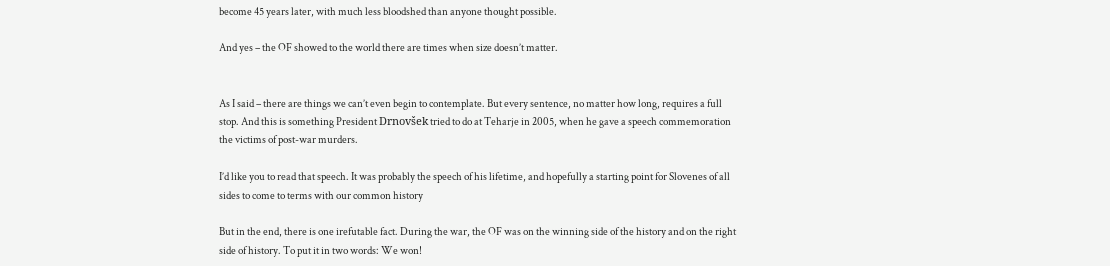become 45 years later, with much less bloodshed than anyone thought possible.

And yes – the OF showed to the world there are times when size doesn’t matter.


As I said – there are things we can’t even begin to contemplate. But every sentence, no matter how long, requires a full stop. And this is something President Drnovšek tried to do at Teharje in 2005, when he gave a speech commemoration the victims of post-war murders.

I’d like you to read that speech. It was probably the speech of his lifetime, and hopefully a starting point for Slovenes of all sides to come to terms with our common history

But in the end, there is one irefutable fact. During the war, the OF was on the winning side of the history and on the right side of history. To put it in two words: We won!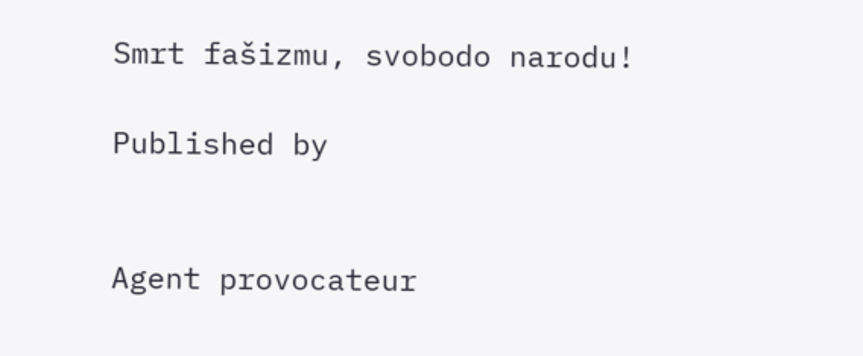Smrt fašizmu, svobodo narodu!

Published by


Agent provocateur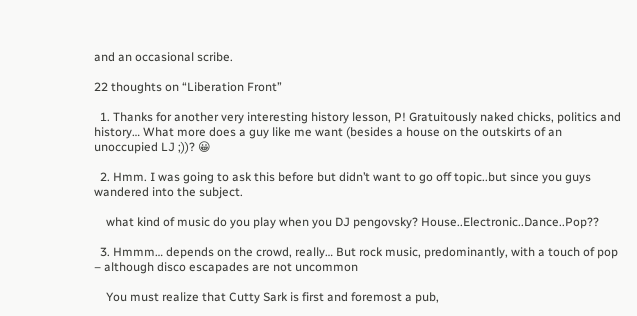and an occasional scribe.

22 thoughts on “Liberation Front”

  1. Thanks for another very interesting history lesson, P! Gratuitously naked chicks, politics and history… What more does a guy like me want (besides a house on the outskirts of an unoccupied LJ ;))? 😀

  2. Hmm. I was going to ask this before but didn’t want to go off topic..but since you guys wandered into the subject.

    what kind of music do you play when you DJ pengovsky? House..Electronic..Dance..Pop??

  3. Hmmm… depends on the crowd, really… But rock music, predominantly, with a touch of pop – although disco escapades are not uncommon

    You must realize that Cutty Sark is first and foremost a pub,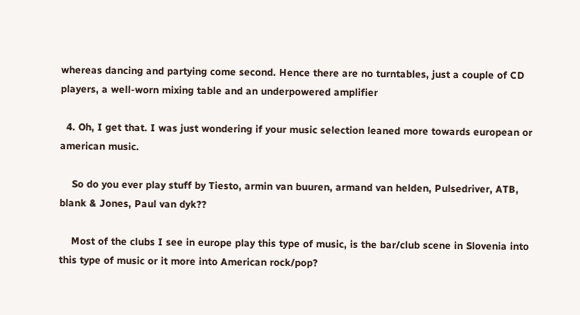whereas dancing and partying come second. Hence there are no turntables, just a couple of CD players, a well-worn mixing table and an underpowered amplifier

  4. Oh, I get that. I was just wondering if your music selection leaned more towards european or american music.

    So do you ever play stuff by Tiesto, armin van buuren, armand van helden, Pulsedriver, ATB, blank & Jones, Paul van dyk??

    Most of the clubs I see in europe play this type of music, is the bar/club scene in Slovenia into this type of music or it more into American rock/pop?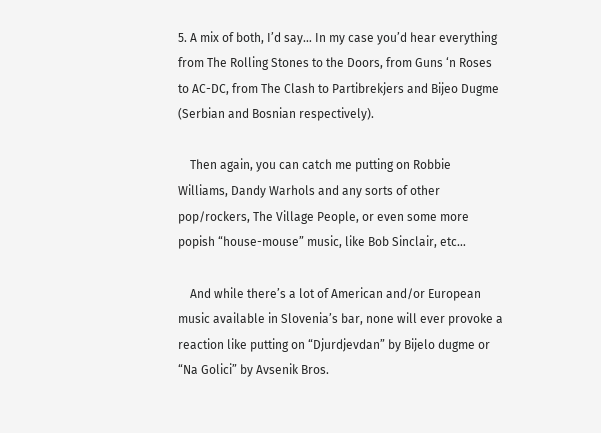5. A mix of both, I’d say… In my case you’d hear everything from The Rolling Stones to the Doors, from Guns ‘n Roses to AC-DC, from The Clash to Partibrekjers and Bijeo Dugme (Serbian and Bosnian respectively).

    Then again, you can catch me putting on Robbie Williams, Dandy Warhols and any sorts of other pop/rockers, The Village People, or even some more popish “house-mouse” music, like Bob Sinclair, etc…

    And while there’s a lot of American and/or European music available in Slovenia’s bar, none will ever provoke a reaction like putting on “Djurdjevdan” by Bijelo dugme or “Na Golici” by Avsenik Bros.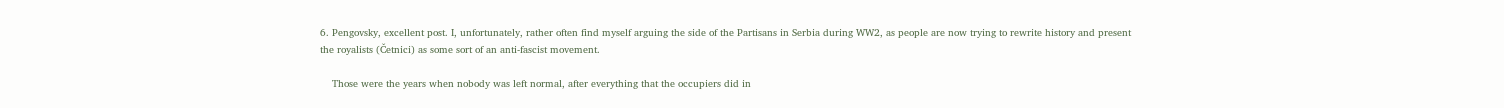6. Pengovsky, excellent post. I, unfortunately, rather often find myself arguing the side of the Partisans in Serbia during WW2, as people are now trying to rewrite history and present the royalists (Četnici) as some sort of an anti-fascist movement.

    Those were the years when nobody was left normal, after everything that the occupiers did in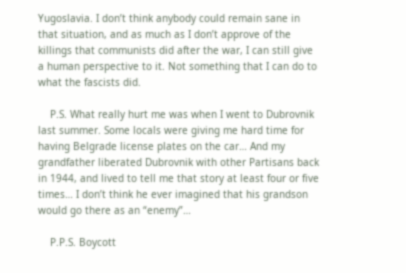Yugoslavia. I don’t think anybody could remain sane in that situation, and as much as I don’t approve of the killings that communists did after the war, I can still give a human perspective to it. Not something that I can do to what the fascists did.

    P.S. What really hurt me was when I went to Dubrovnik last summer. Some locals were giving me hard time for having Belgrade license plates on the car… And my grandfather liberated Dubrovnik with other Partisans back in 1944, and lived to tell me that story at least four or five times… I don’t think he ever imagined that his grandson would go there as an “enemy”…

    P.P.S. Boycott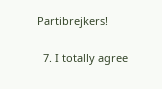Partibrejkers!

  7. I totally agree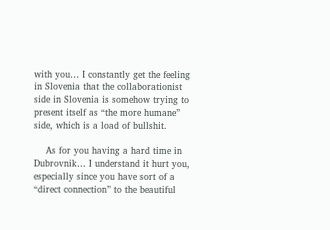with you… I constantly get the feeling in Slovenia that the collaborationist side in Slovenia is somehow trying to present itself as “the more humane” side, which is a load of bullshit.

    As for you having a hard time in Dubrovnik… I understand it hurt you, especially since you have sort of a “direct connection” to the beautiful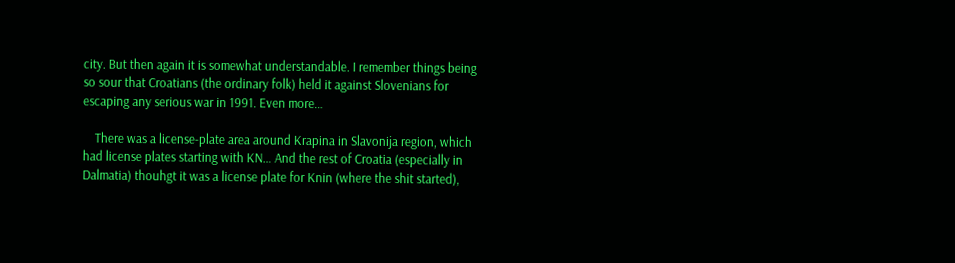city. But then again it is somewhat understandable. I remember things being so sour that Croatians (the ordinary folk) held it against Slovenians for escaping any serious war in 1991. Even more…

    There was a license-plate area around Krapina in Slavonija region, which had license plates starting with KN… And the rest of Croatia (especially in Dalmatia) thouhgt it was a license plate for Knin (where the shit started),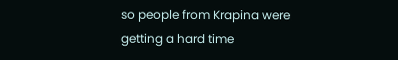so people from Krapina were getting a hard time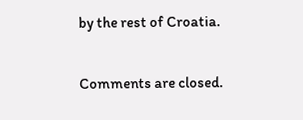by the rest of Croatia.

Comments are closed.